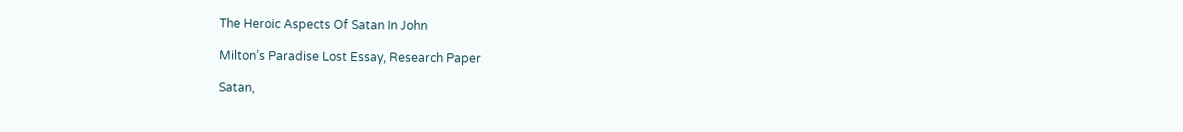The Heroic Aspects Of Satan In John

Milton’s Paradise Lost Essay, Research Paper

Satan,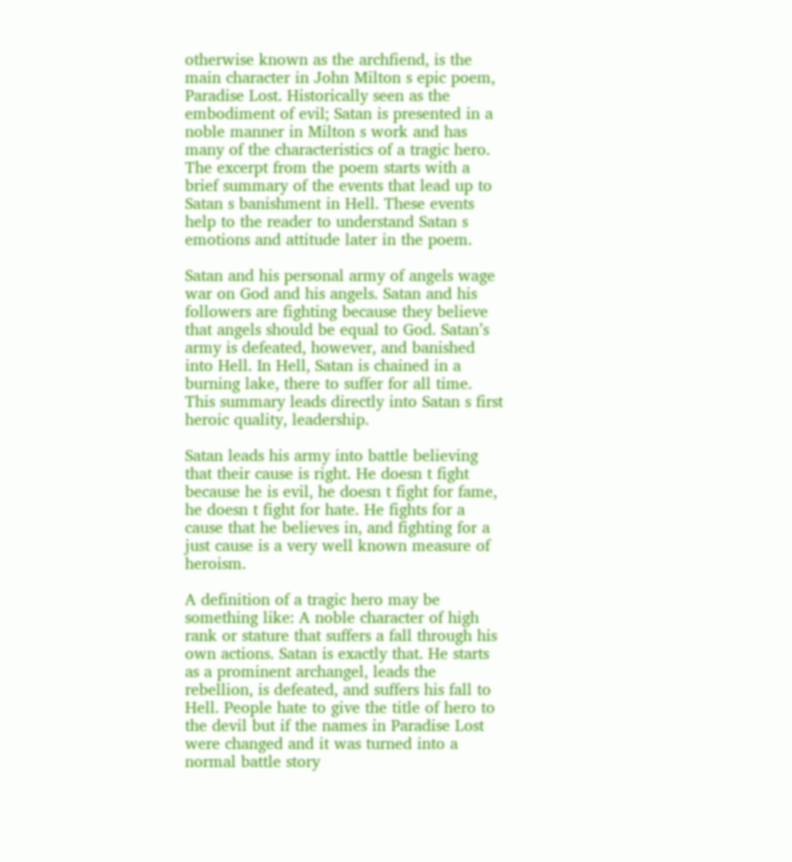otherwise known as the archfiend, is the main character in John Milton s epic poem, Paradise Lost. Historically seen as the embodiment of evil; Satan is presented in a noble manner in Milton s work and has many of the characteristics of a tragic hero. The excerpt from the poem starts with a brief summary of the events that lead up to Satan s banishment in Hell. These events help to the reader to understand Satan s emotions and attitude later in the poem.

Satan and his personal army of angels wage war on God and his angels. Satan and his followers are fighting because they believe that angels should be equal to God. Satan’s army is defeated, however, and banished into Hell. In Hell, Satan is chained in a burning lake, there to suffer for all time. This summary leads directly into Satan s first heroic quality, leadership.

Satan leads his army into battle believing that their cause is right. He doesn t fight because he is evil, he doesn t fight for fame, he doesn t fight for hate. He fights for a cause that he believes in, and fighting for a just cause is a very well known measure of heroism.

A definition of a tragic hero may be something like: A noble character of high rank or stature that suffers a fall through his own actions. Satan is exactly that. He starts as a prominent archangel, leads the rebellion, is defeated, and suffers his fall to Hell. People hate to give the title of hero to the devil but if the names in Paradise Lost were changed and it was turned into a normal battle story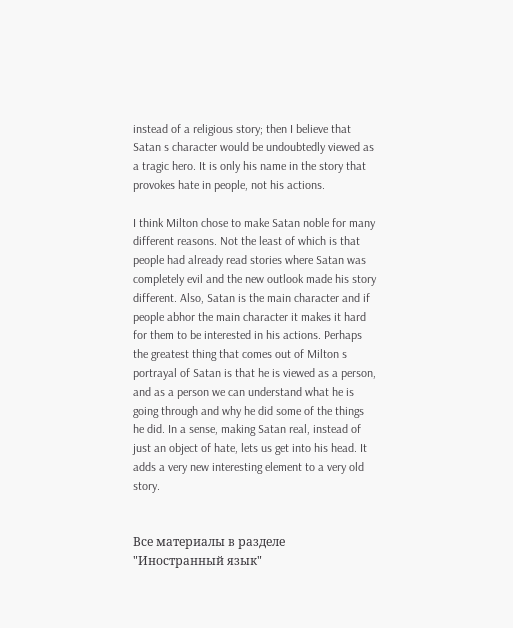instead of a religious story; then I believe that Satan s character would be undoubtedly viewed as a tragic hero. It is only his name in the story that provokes hate in people, not his actions.

I think Milton chose to make Satan noble for many different reasons. Not the least of which is that people had already read stories where Satan was completely evil and the new outlook made his story different. Also, Satan is the main character and if people abhor the main character it makes it hard for them to be interested in his actions. Perhaps the greatest thing that comes out of Milton s portrayal of Satan is that he is viewed as a person, and as a person we can understand what he is going through and why he did some of the things he did. In a sense, making Satan real, instead of just an object of hate, lets us get into his head. It adds a very new interesting element to a very old story.


Все материалы в разделе "Иностранный язык"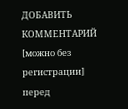ДОБАВИТЬ КОММЕНТАРИЙ  [можно без регистрации]
перед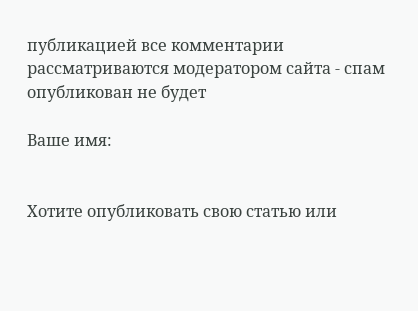публикацией все комментарии рассматриваются модератором сайта - спам опубликован не будет

Ваше имя:


Хотите опубликовать свою статью или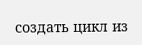создать цикл из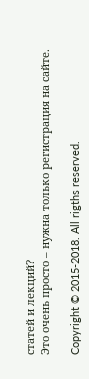статей и лекций?
Это очень просто – нужна только регистрация на сайте.

Copyright © 2015-2018. All rigths reserved.